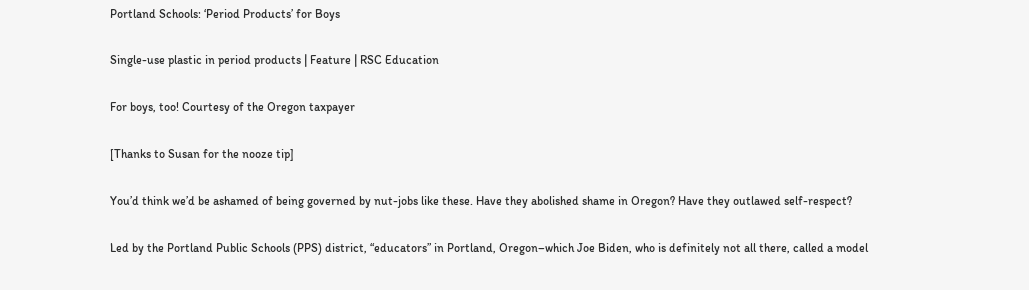Portland Schools: ‘Period Products’ for Boys

Single-use plastic in period products | Feature | RSC Education

For boys, too! Courtesy of the Oregon taxpayer

[Thanks to Susan for the nooze tip]

You’d think we’d be ashamed of being governed by nut-jobs like these. Have they abolished shame in Oregon? Have they outlawed self-respect?

Led by the Portland Public Schools (PPS) district, “educators” in Portland, Oregon–which Joe Biden, who is definitely not all there, called a model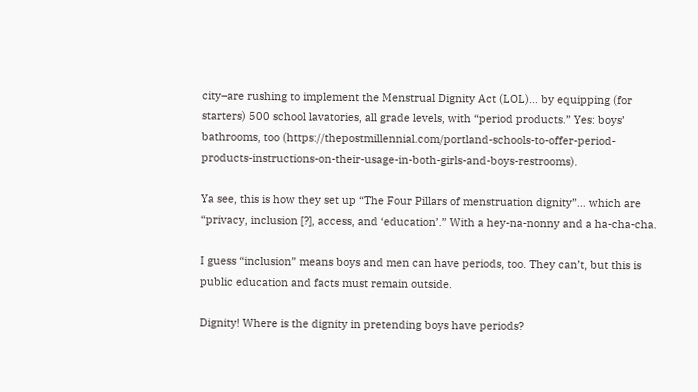city–are rushing to implement the Menstrual Dignity Act (LOL)… by equipping (for starters) 500 school lavatories, all grade levels, with “period products.” Yes: boys’ bathrooms, too (https://thepostmillennial.com/portland-schools-to-offer-period-products-instructions-on-their-usage-in-both-girls-and-boys-restrooms).

Ya see, this is how they set up “The Four Pillars of menstruation dignity”… which are “privacy, inclusion [?], access, and ‘education’.” With a hey-na-nonny and a ha-cha-cha.

I guess “inclusion” means boys and men can have periods, too. They can’t, but this is public education and facts must remain outside.

Dignity! Where is the dignity in pretending boys have periods?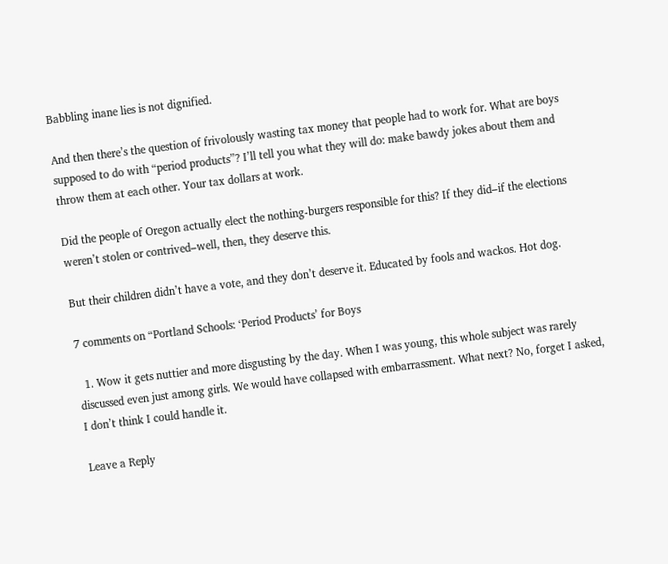Babbling inane lies is not dignified.

And then there’s the question of frivolously wasting tax money that people had to work for. What are boys supposed to do with “period products”? I’ll tell you what they will do: make bawdy jokes about them and throw them at each other. Your tax dollars at work.

Did the people of Oregon actually elect the nothing-burgers responsible for this? If they did–if the elections weren’t stolen or contrived–well, then, they deserve this.

But their children didn’t have a vote, and they don’t deserve it. Educated by fools and wackos. Hot dog.

7 comments on “Portland Schools: ‘Period Products’ for Boys

  1. Wow it gets nuttier and more disgusting by the day. When I was young, this whole subject was rarely discussed even just among girls. We would have collapsed with embarrassment. What next? No, forget I asked, I don’t think I could handle it.

Leave a Reply